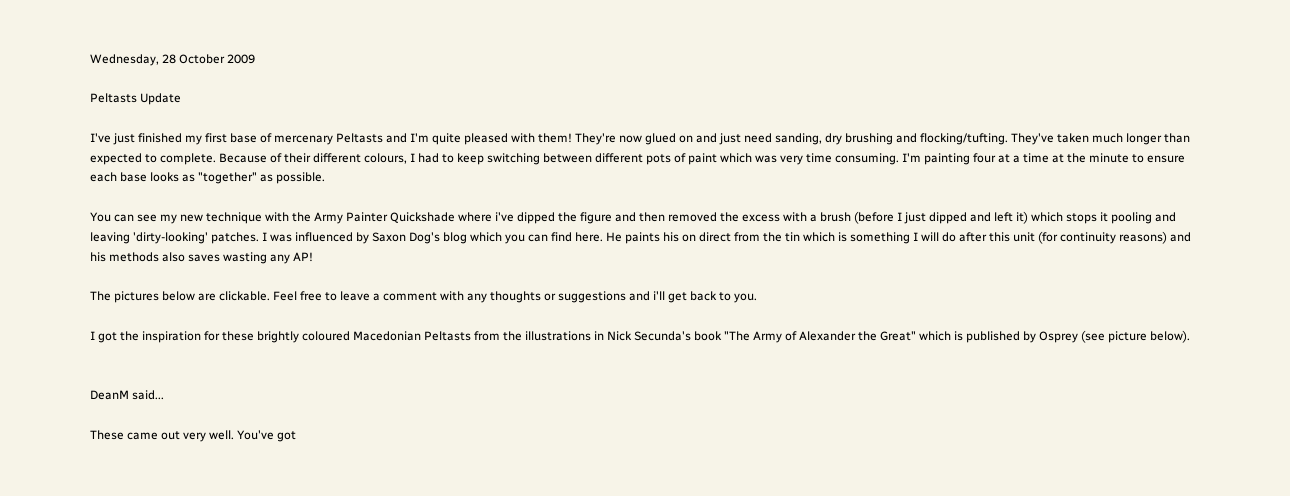Wednesday, 28 October 2009

Peltasts Update

I've just finished my first base of mercenary Peltasts and I'm quite pleased with them! They're now glued on and just need sanding, dry brushing and flocking/tufting. They've taken much longer than expected to complete. Because of their different colours, I had to keep switching between different pots of paint which was very time consuming. I'm painting four at a time at the minute to ensure each base looks as "together" as possible.

You can see my new technique with the Army Painter Quickshade where i've dipped the figure and then removed the excess with a brush (before I just dipped and left it) which stops it pooling and leaving 'dirty-looking' patches. I was influenced by Saxon Dog's blog which you can find here. He paints his on direct from the tin which is something I will do after this unit (for continuity reasons) and his methods also saves wasting any AP!

The pictures below are clickable. Feel free to leave a comment with any thoughts or suggestions and i'll get back to you.

I got the inspiration for these brightly coloured Macedonian Peltasts from the illustrations in Nick Secunda's book "The Army of Alexander the Great" which is published by Osprey (see picture below).


DeanM said...

These came out very well. You've got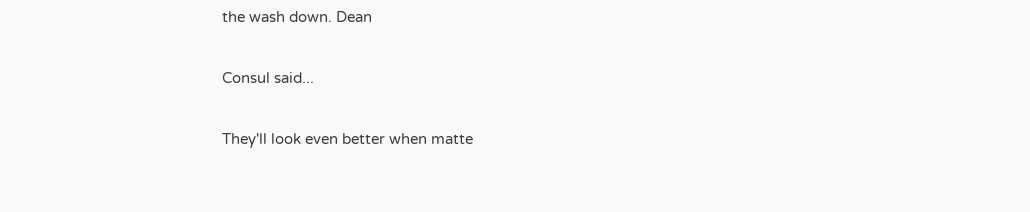the wash down. Dean

Consul said...

They'll look even better when matte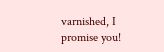varnished, I promise you!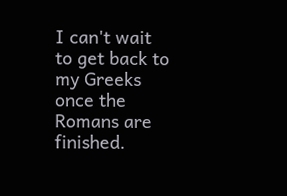I can't wait to get back to my Greeks once the Romans are finished.